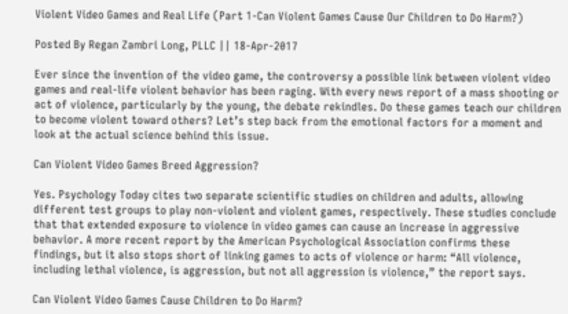Violent Video Games and Real Life (Part 1-Can Violent Games Cause Our Children to Do Harm?)

Posted By Regan Zambri Long, PLLC || 18-Apr-2017

Ever since the invention of the video game, the controversy a possible link between violent video games and real-life violent behavior has been raging. With every news report of a mass shooting or act of violence, particularly by the young, the debate rekindles. Do these games teach our children to become violent toward others? Let’s step back from the emotional factors for a moment and look at the actual science behind this issue.

Can Violent Video Games Breed Aggression?

Yes. Psychology Today cites two separate scientific studies on children and adults, allowing different test groups to play non-violent and violent games, respectively. These studies conclude that that extended exposure to violence in video games can cause an increase in aggressive behavior. A more recent report by the American Psychological Association confirms these findings, but it also stops short of linking games to acts of violence or harm: “All violence, including lethal violence, is aggression, but not all aggression is violence,” the report says.

Can Violent Video Games Cause Children to Do Harm?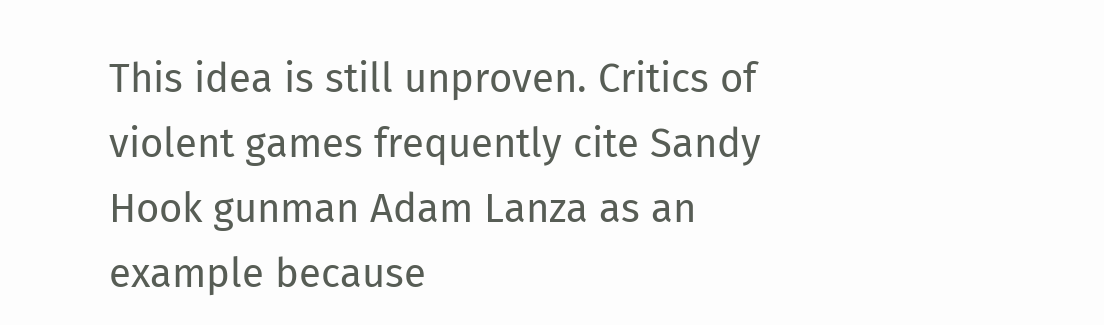This idea is still unproven. Critics of violent games frequently cite Sandy Hook gunman Adam Lanza as an example because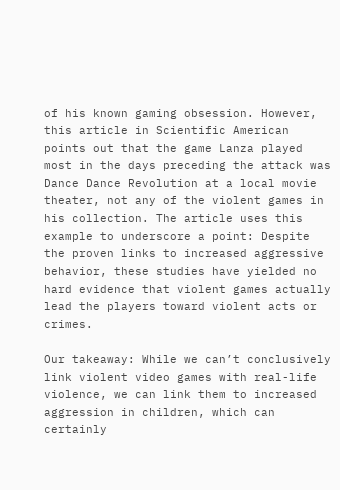of his known gaming obsession. However, this article in Scientific American points out that the game Lanza played most in the days preceding the attack was Dance Dance Revolution at a local movie theater, not any of the violent games in his collection. The article uses this example to underscore a point: Despite the proven links to increased aggressive behavior, these studies have yielded no hard evidence that violent games actually lead the players toward violent acts or crimes.

Our takeaway: While we can’t conclusively link violent video games with real-life violence, we can link them to increased aggression in children, which can certainly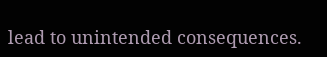lead to unintended consequences.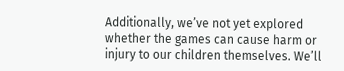Additionally, we’ve not yet explored whether the games can cause harm or injury to our children themselves. We’ll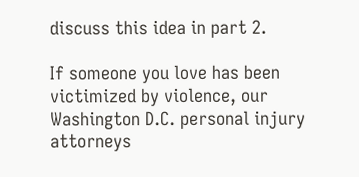discuss this idea in part 2.

If someone you love has been victimized by violence, our Washington D.C. personal injury attorneys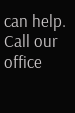can help. Call our office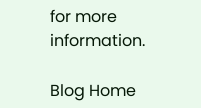for more information.

Blog Home